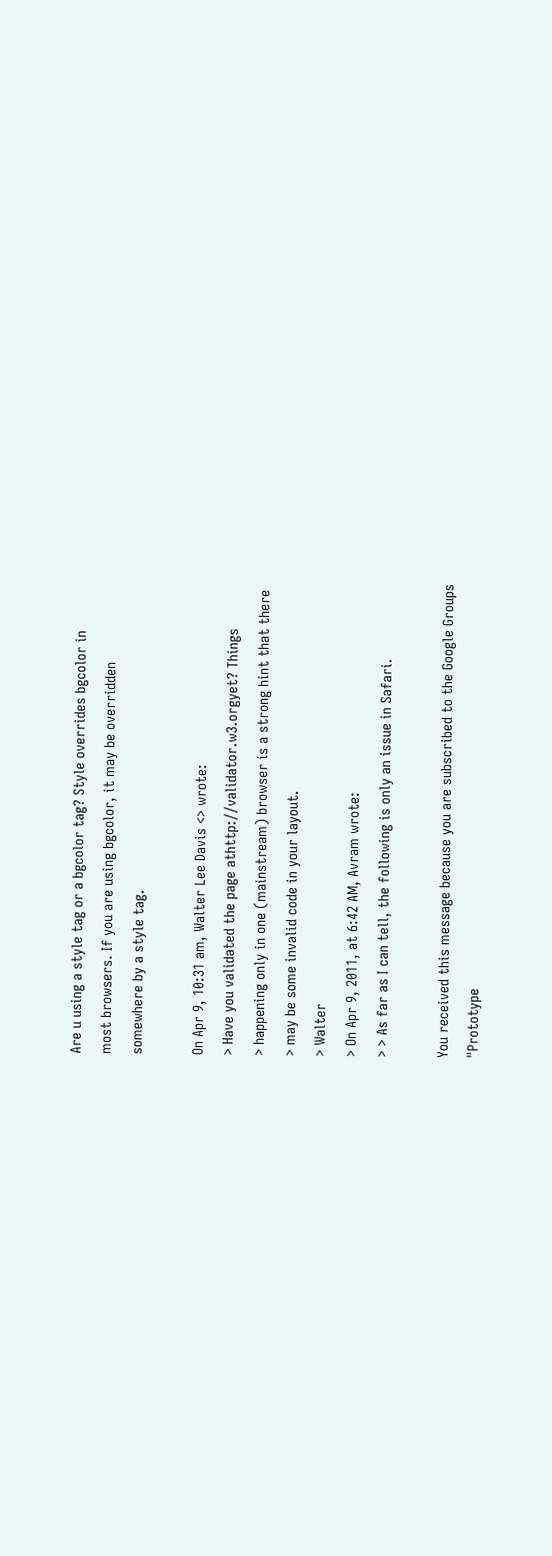Are u using a style tag or a bgcolor tag? Style overrides bgcolor in
most browsers. If you are using bgcolor, it may be overridden
somewhere by a style tag.

On Apr 9, 10:31 am, Walter Lee Davis <> wrote:
> Have you validated the page athttp://validator.w3.orgyet? Things
> happening only in one (mainstream) browser is a strong hint that there
> may be some invalid code in your layout.
> Walter
> On Apr 9, 2011, at 6:42 AM, Avram wrote:
> > As far as I can tell, the following is only an issue in Safari.

You received this message because you are subscribed to the Google Groups
"Prototype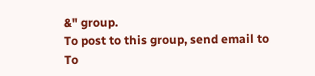&" group.
To post to this group, send email to
To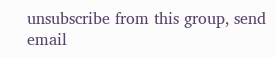unsubscribe from this group, send email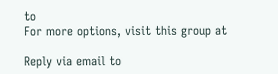to
For more options, visit this group at

Reply via email to